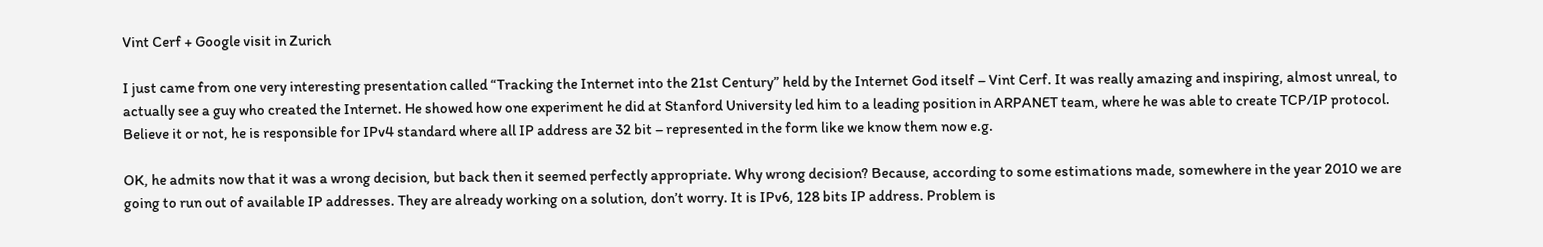Vint Cerf + Google visit in Zurich

I just came from one very interesting presentation called “Tracking the Internet into the 21st Century” held by the Internet God itself – Vint Cerf. It was really amazing and inspiring, almost unreal, to actually see a guy who created the Internet. He showed how one experiment he did at Stanford University led him to a leading position in ARPANET team, where he was able to create TCP/IP protocol. Believe it or not, he is responsible for IPv4 standard where all IP address are 32 bit – represented in the form like we know them now e.g.

OK, he admits now that it was a wrong decision, but back then it seemed perfectly appropriate. Why wrong decision? Because, according to some estimations made, somewhere in the year 2010 we are going to run out of available IP addresses. They are already working on a solution, don’t worry. It is IPv6, 128 bits IP address. Problem is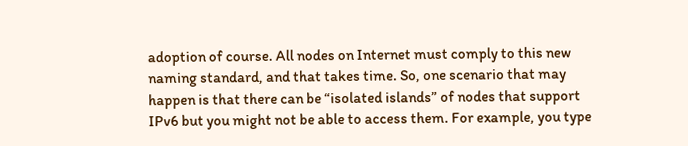adoption of course. All nodes on Internet must comply to this new naming standard, and that takes time. So, one scenario that may happen is that there can be “isolated islands” of nodes that support IPv6 but you might not be able to access them. For example, you type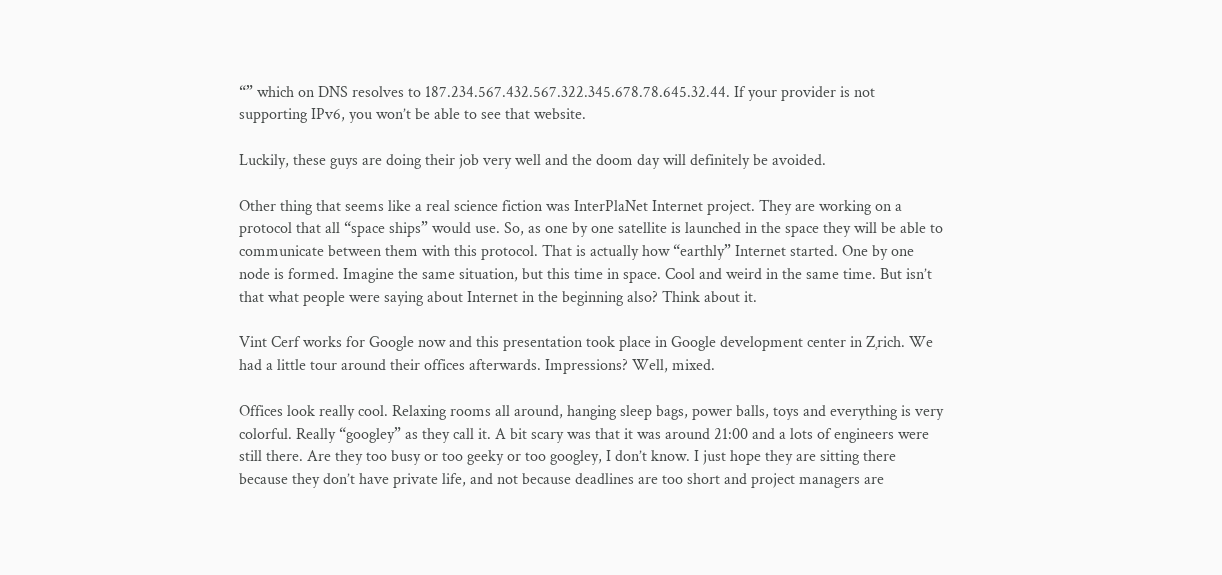“” which on DNS resolves to 187.234.567.432.567.322.345.678.78.645.32.44. If your provider is not supporting IPv6, you won’t be able to see that website.

Luckily, these guys are doing their job very well and the doom day will definitely be avoided.

Other thing that seems like a real science fiction was InterPlaNet Internet project. They are working on a protocol that all “space ships” would use. So, as one by one satellite is launched in the space they will be able to communicate between them with this protocol. That is actually how “earthly” Internet started. One by one node is formed. Imagine the same situation, but this time in space. Cool and weird in the same time. But isn’t that what people were saying about Internet in the beginning also? Think about it.

Vint Cerf works for Google now and this presentation took place in Google development center in Z¸rich. We had a little tour around their offices afterwards. Impressions? Well, mixed.

Offices look really cool. Relaxing rooms all around, hanging sleep bags, power balls, toys and everything is very colorful. Really “googley” as they call it. A bit scary was that it was around 21:00 and a lots of engineers were still there. Are they too busy or too geeky or too googley, I don’t know. I just hope they are sitting there because they don’t have private life, and not because deadlines are too short and project managers are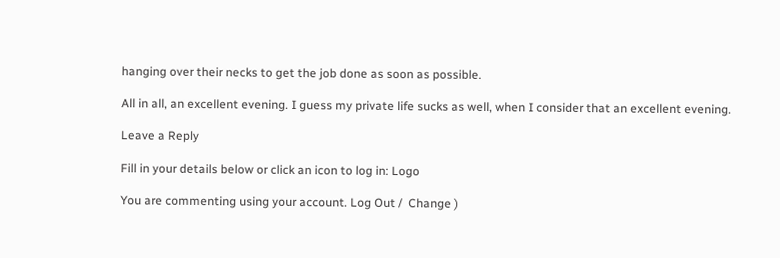hanging over their necks to get the job done as soon as possible.

All in all, an excellent evening. I guess my private life sucks as well, when I consider that an excellent evening.

Leave a Reply

Fill in your details below or click an icon to log in: Logo

You are commenting using your account. Log Out /  Change )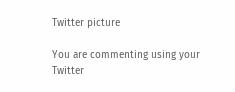Twitter picture

You are commenting using your Twitter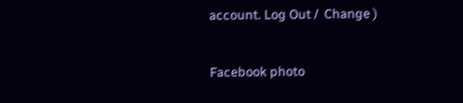account. Log Out /  Change )

Facebook photo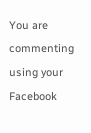You are commenting using your Facebook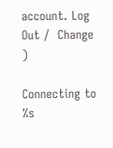account. Log Out /  Change )

Connecting to %s